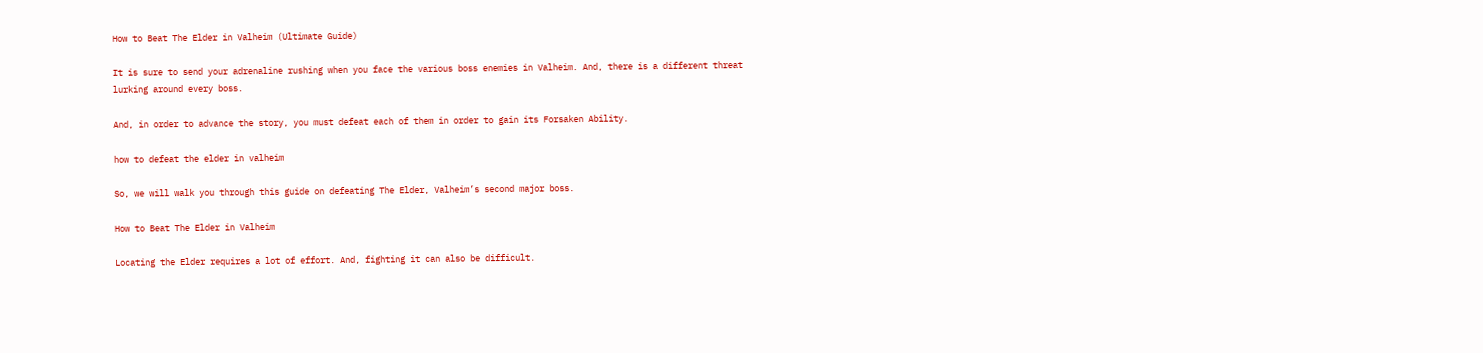How to Beat The Elder in Valheim (Ultimate Guide)

It is sure to send your adrenaline rushing when you face the various boss enemies in Valheim. And, there is a different threat lurking around every boss.

And, in order to advance the story, you must defeat each of them in order to gain its Forsaken Ability.

how to defeat the elder in valheim

So, we will walk you through this guide on defeating The Elder, Valheim’s second major boss.

How to Beat The Elder in Valheim

Locating the Elder requires a lot of effort. And, fighting it can also be difficult.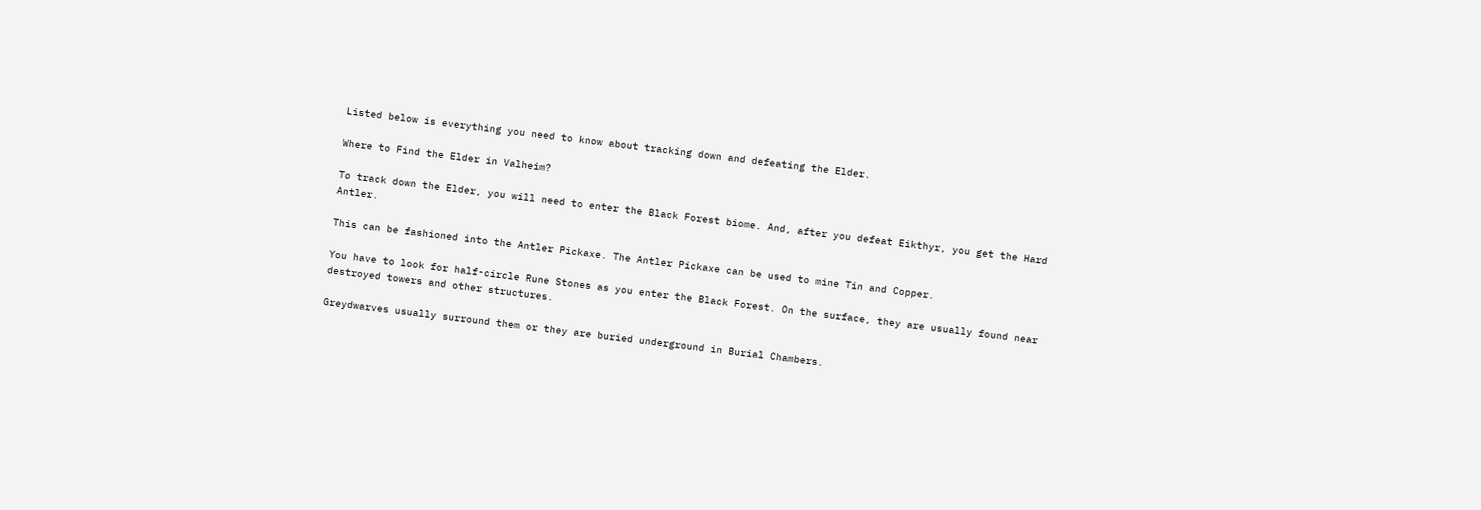Listed below is everything you need to know about tracking down and defeating the Elder.

Where to Find the Elder in Valheim?

To track down the Elder, you will need to enter the Black Forest biome. And, after you defeat Eikthyr, you get the Hard Antler.

This can be fashioned into the Antler Pickaxe. The Antler Pickaxe can be used to mine Tin and Copper.

You have to look for half-circle Rune Stones as you enter the Black Forest. On the surface, they are usually found near destroyed towers and other structures.

Greydwarves usually surround them or they are buried underground in Burial Chambers.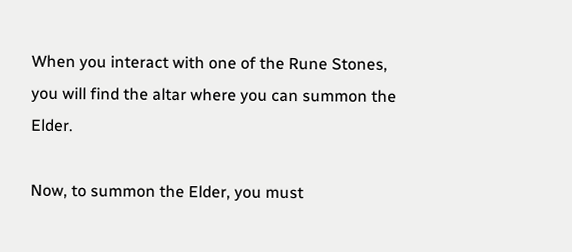When you interact with one of the Rune Stones, you will find the altar where you can summon the Elder.

Now, to summon the Elder, you must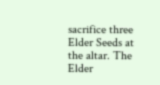sacrifice three Elder Seeds at the altar. The Elder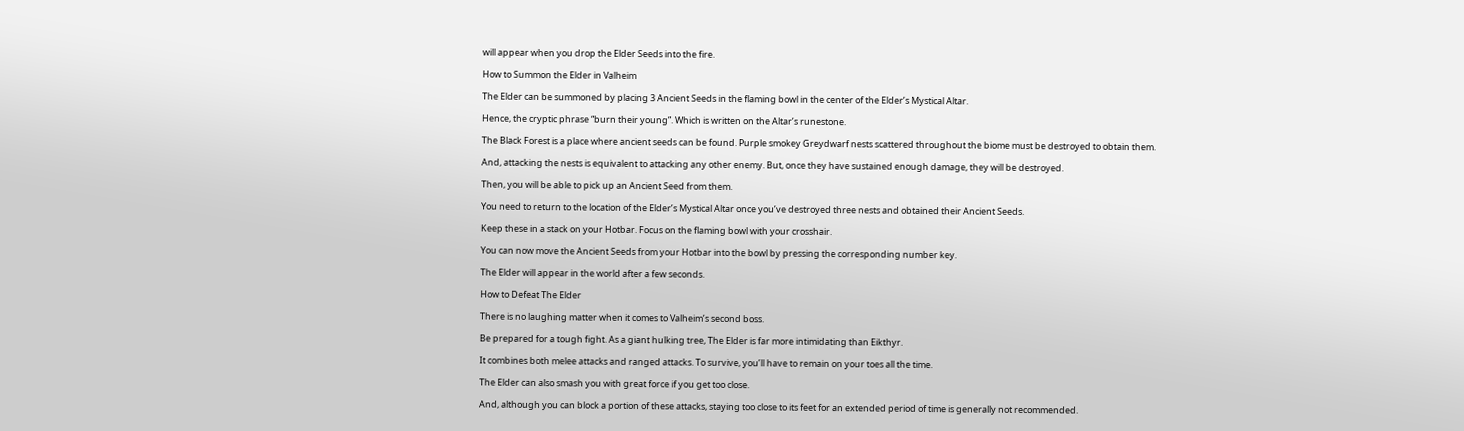will appear when you drop the Elder Seeds into the fire.

How to Summon the Elder in Valheim

The Elder can be summoned by placing 3 Ancient Seeds in the flaming bowl in the center of the Elder’s Mystical Altar.

Hence, the cryptic phrase “burn their young”. Which is written on the Altar’s runestone.

The Black Forest is a place where ancient seeds can be found. Purple smokey Greydwarf nests scattered throughout the biome must be destroyed to obtain them.

And, attacking the nests is equivalent to attacking any other enemy. But, once they have sustained enough damage, they will be destroyed.

Then, you will be able to pick up an Ancient Seed from them.

You need to return to the location of the Elder’s Mystical Altar once you’ve destroyed three nests and obtained their Ancient Seeds.

Keep these in a stack on your Hotbar. Focus on the flaming bowl with your crosshair.

You can now move the Ancient Seeds from your Hotbar into the bowl by pressing the corresponding number key.

The Elder will appear in the world after a few seconds.

How to Defeat The Elder

There is no laughing matter when it comes to Valheim’s second boss.

Be prepared for a tough fight. As a giant hulking tree, The Elder is far more intimidating than Eikthyr.

It combines both melee attacks and ranged attacks. To survive, you’ll have to remain on your toes all the time.

The Elder can also smash you with great force if you get too close.

And, although you can block a portion of these attacks, staying too close to its feet for an extended period of time is generally not recommended.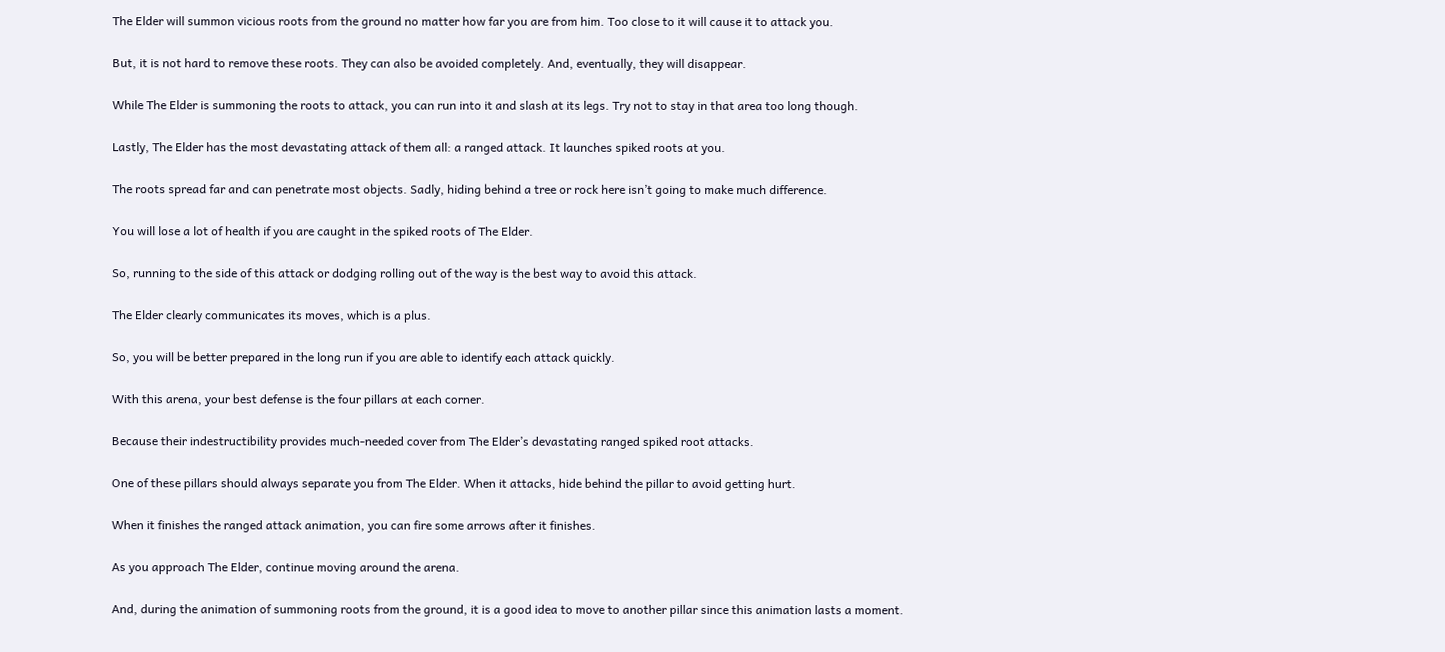The Elder will summon vicious roots from the ground no matter how far you are from him. Too close to it will cause it to attack you.

But, it is not hard to remove these roots. They can also be avoided completely. And, eventually, they will disappear.

While The Elder is summoning the roots to attack, you can run into it and slash at its legs. Try not to stay in that area too long though.

Lastly, The Elder has the most devastating attack of them all: a ranged attack. It launches spiked roots at you.

The roots spread far and can penetrate most objects. Sadly, hiding behind a tree or rock here isn’t going to make much difference.

You will lose a lot of health if you are caught in the spiked roots of The Elder.

So, running to the side of this attack or dodging rolling out of the way is the best way to avoid this attack.

The Elder clearly communicates its moves, which is a plus.

So, you will be better prepared in the long run if you are able to identify each attack quickly.

With this arena, your best defense is the four pillars at each corner.

Because their indestructibility provides much-needed cover from The Elder’s devastating ranged spiked root attacks.

One of these pillars should always separate you from The Elder. When it attacks, hide behind the pillar to avoid getting hurt.

When it finishes the ranged attack animation, you can fire some arrows after it finishes.

As you approach The Elder, continue moving around the arena.

And, during the animation of summoning roots from the ground, it is a good idea to move to another pillar since this animation lasts a moment.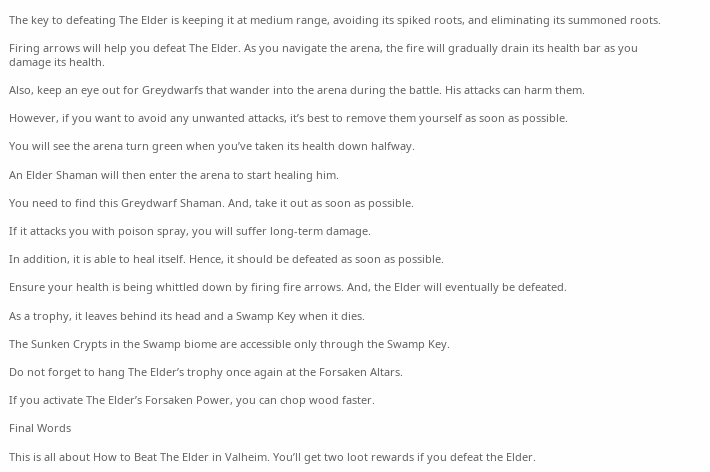The key to defeating The Elder is keeping it at medium range, avoiding its spiked roots, and eliminating its summoned roots.

Firing arrows will help you defeat The Elder. As you navigate the arena, the fire will gradually drain its health bar as you damage its health.

Also, keep an eye out for Greydwarfs that wander into the arena during the battle. His attacks can harm them.

However, if you want to avoid any unwanted attacks, it’s best to remove them yourself as soon as possible.

You will see the arena turn green when you’ve taken its health down halfway.

An Elder Shaman will then enter the arena to start healing him.

You need to find this Greydwarf Shaman. And, take it out as soon as possible.

If it attacks you with poison spray, you will suffer long-term damage.

In addition, it is able to heal itself. Hence, it should be defeated as soon as possible.

Ensure your health is being whittled down by firing fire arrows. And, the Elder will eventually be defeated.

As a trophy, it leaves behind its head and a Swamp Key when it dies.

The Sunken Crypts in the Swamp biome are accessible only through the Swamp Key.

Do not forget to hang The Elder’s trophy once again at the Forsaken Altars.

If you activate The Elder’s Forsaken Power, you can chop wood faster.

Final Words

This is all about How to Beat The Elder in Valheim. You’ll get two loot rewards if you defeat the Elder.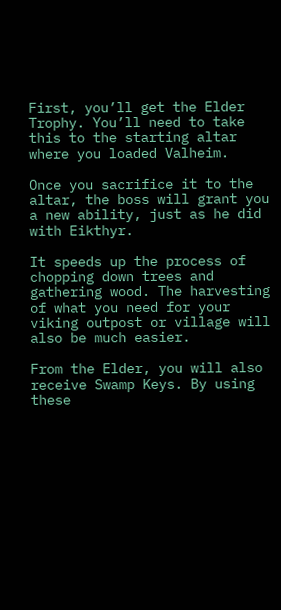First, you’ll get the Elder Trophy. You’ll need to take this to the starting altar where you loaded Valheim.

Once you sacrifice it to the altar, the boss will grant you a new ability, just as he did with Eikthyr.

It speeds up the process of chopping down trees and gathering wood. The harvesting of what you need for your viking outpost or village will also be much easier.

From the Elder, you will also receive Swamp Keys. By using these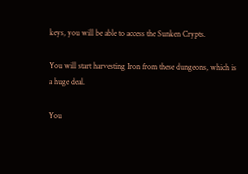keys, you will be able to access the Sunken Crypts.

You will start harvesting Iron from these dungeons, which is a huge deal.

You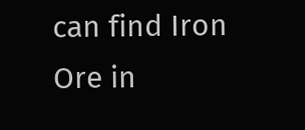can find Iron Ore in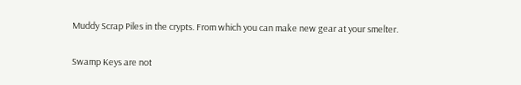Muddy Scrap Piles in the crypts. From which you can make new gear at your smelter.

Swamp Keys are not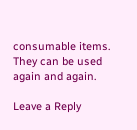consumable items. They can be used again and again.

Leave a Reply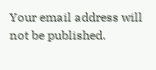Your email address will not be published.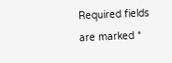Required fields are marked *